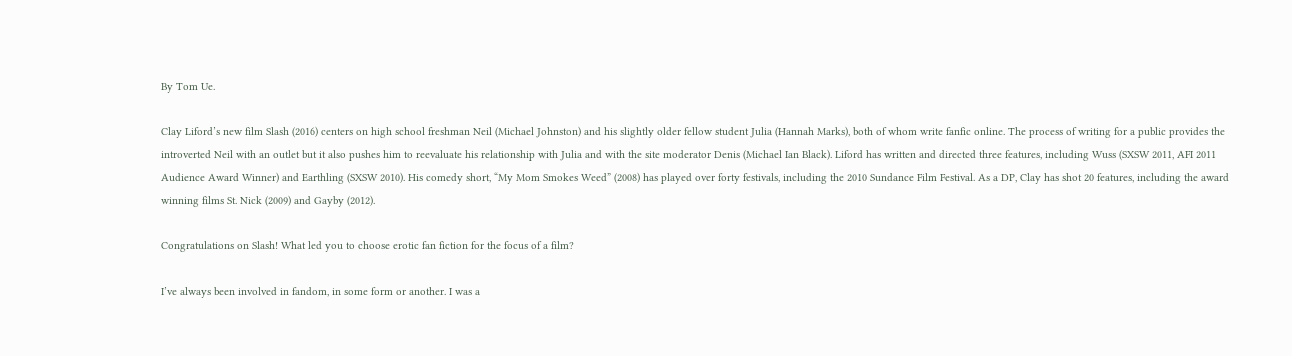By Tom Ue.

Clay Liford’s new film Slash (2016) centers on high school freshman Neil (Michael Johnston) and his slightly older fellow student Julia (Hannah Marks), both of whom write fanfic online. The process of writing for a public provides the introverted Neil with an outlet but it also pushes him to reevaluate his relationship with Julia and with the site moderator Denis (Michael Ian Black). Liford has written and directed three features, including Wuss (SXSW 2011, AFI 2011 Audience Award Winner) and Earthling (SXSW 2010). His comedy short, “My Mom Smokes Weed” (2008) has played over forty festivals, including the 2010 Sundance Film Festival. As a DP, Clay has shot 20 features, including the award winning films St. Nick (2009) and Gayby (2012).

Congratulations on Slash! What led you to choose erotic fan fiction for the focus of a film?

I’ve always been involved in fandom, in some form or another. I was a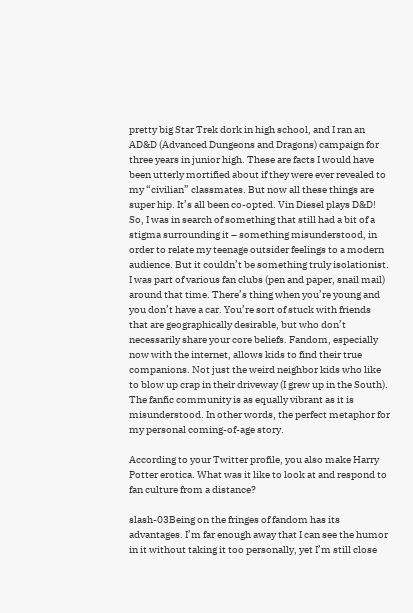pretty big Star Trek dork in high school, and I ran an AD&D (Advanced Dungeons and Dragons) campaign for three years in junior high. These are facts I would have been utterly mortified about if they were ever revealed to my “civilian” classmates. But now all these things are super hip. It’s all been co-opted. Vin Diesel plays D&D! So, I was in search of something that still had a bit of a stigma surrounding it – something misunderstood, in order to relate my teenage outsider feelings to a modern audience. But it couldn’t be something truly isolationist. I was part of various fan clubs (pen and paper, snail mail) around that time. There’s thing when you’re young and you don’t have a car. You’re sort of stuck with friends that are geographically desirable, but who don’t necessarily share your core beliefs. Fandom, especially now with the internet, allows kids to find their true companions. Not just the weird neighbor kids who like to blow up crap in their driveway (I grew up in the South). The fanfic community is as equally vibrant as it is misunderstood. In other words, the perfect metaphor for my personal coming-of-age story.

According to your Twitter profile, you also make Harry Potter erotica. What was it like to look at and respond to fan culture from a distance?

slash-03Being on the fringes of fandom has its advantages. I’m far enough away that I can see the humor in it without taking it too personally, yet I’m still close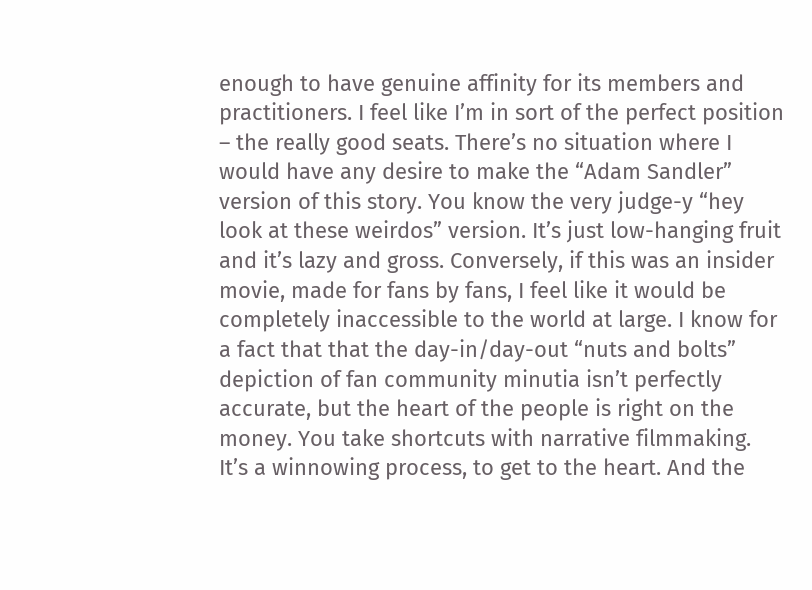enough to have genuine affinity for its members and practitioners. I feel like I’m in sort of the perfect position – the really good seats. There’s no situation where I would have any desire to make the “Adam Sandler” version of this story. You know the very judge-y “hey look at these weirdos” version. It’s just low-hanging fruit and it’s lazy and gross. Conversely, if this was an insider movie, made for fans by fans, I feel like it would be completely inaccessible to the world at large. I know for a fact that that the day-in/day-out “nuts and bolts” depiction of fan community minutia isn’t perfectly accurate, but the heart of the people is right on the money. You take shortcuts with narrative filmmaking. It’s a winnowing process, to get to the heart. And the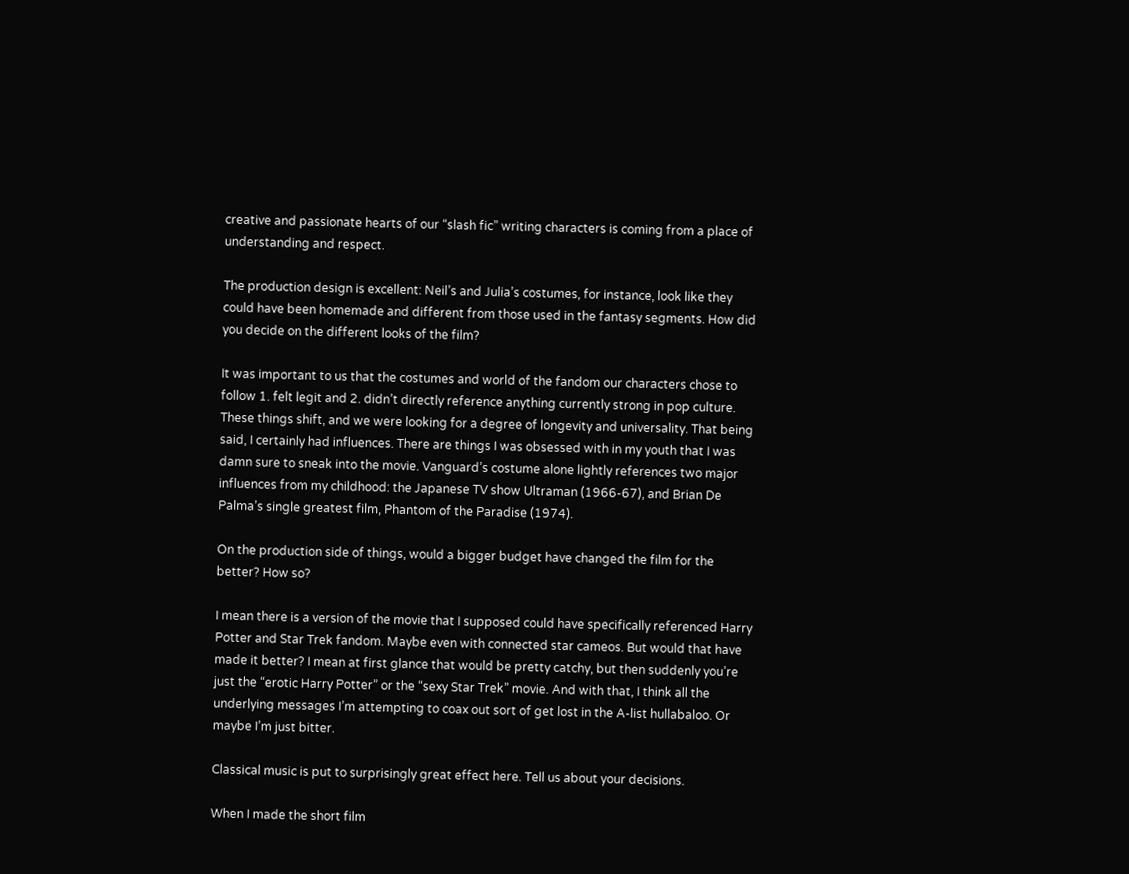creative and passionate hearts of our “slash fic” writing characters is coming from a place of understanding and respect.

The production design is excellent: Neil’s and Julia’s costumes, for instance, look like they could have been homemade and different from those used in the fantasy segments. How did you decide on the different looks of the film?

It was important to us that the costumes and world of the fandom our characters chose to follow 1. felt legit and 2. didn’t directly reference anything currently strong in pop culture. These things shift, and we were looking for a degree of longevity and universality. That being said, I certainly had influences. There are things I was obsessed with in my youth that I was damn sure to sneak into the movie. Vanguard’s costume alone lightly references two major influences from my childhood: the Japanese TV show Ultraman (1966-67), and Brian De Palma’s single greatest film, Phantom of the Paradise (1974).

On the production side of things, would a bigger budget have changed the film for the better? How so?

I mean there is a version of the movie that I supposed could have specifically referenced Harry Potter and Star Trek fandom. Maybe even with connected star cameos. But would that have made it better? I mean at first glance that would be pretty catchy, but then suddenly you’re just the “erotic Harry Potter” or the “sexy Star Trek” movie. And with that, I think all the underlying messages I’m attempting to coax out sort of get lost in the A-list hullabaloo. Or maybe I’m just bitter.

Classical music is put to surprisingly great effect here. Tell us about your decisions.

When I made the short film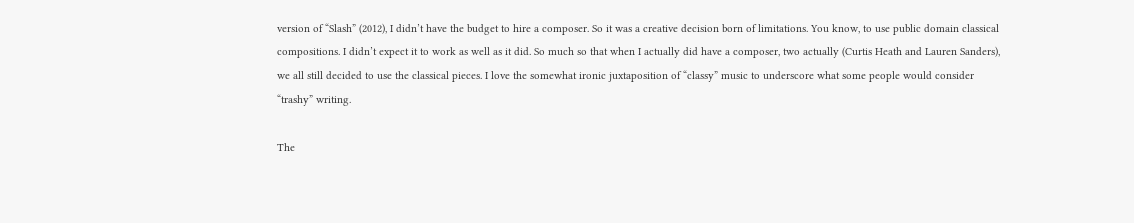version of “Slash” (2012), I didn’t have the budget to hire a composer. So it was a creative decision born of limitations. You know, to use public domain classical compositions. I didn’t expect it to work as well as it did. So much so that when I actually did have a composer, two actually (Curtis Heath and Lauren Sanders), we all still decided to use the classical pieces. I love the somewhat ironic juxtaposition of “classy” music to underscore what some people would consider “trashy” writing.

The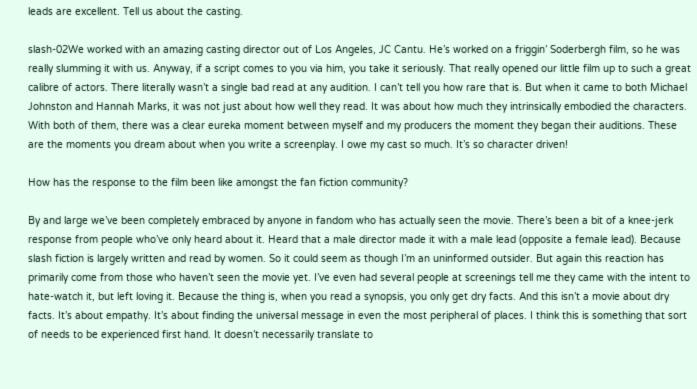leads are excellent. Tell us about the casting.

slash-02We worked with an amazing casting director out of Los Angeles, JC Cantu. He’s worked on a friggin’ Soderbergh film, so he was really slumming it with us. Anyway, if a script comes to you via him, you take it seriously. That really opened our little film up to such a great calibre of actors. There literally wasn’t a single bad read at any audition. I can’t tell you how rare that is. But when it came to both Michael Johnston and Hannah Marks, it was not just about how well they read. It was about how much they intrinsically embodied the characters. With both of them, there was a clear eureka moment between myself and my producers the moment they began their auditions. These are the moments you dream about when you write a screenplay. I owe my cast so much. It’s so character driven!

How has the response to the film been like amongst the fan fiction community?

By and large we’ve been completely embraced by anyone in fandom who has actually seen the movie. There’s been a bit of a knee-jerk response from people who’ve only heard about it. Heard that a male director made it with a male lead (opposite a female lead). Because slash fiction is largely written and read by women. So it could seem as though I’m an uninformed outsider. But again this reaction has primarily come from those who haven’t seen the movie yet. I’ve even had several people at screenings tell me they came with the intent to hate-watch it, but left loving it. Because the thing is, when you read a synopsis, you only get dry facts. And this isn’t a movie about dry facts. It’s about empathy. It’s about finding the universal message in even the most peripheral of places. I think this is something that sort of needs to be experienced first hand. It doesn’t necessarily translate to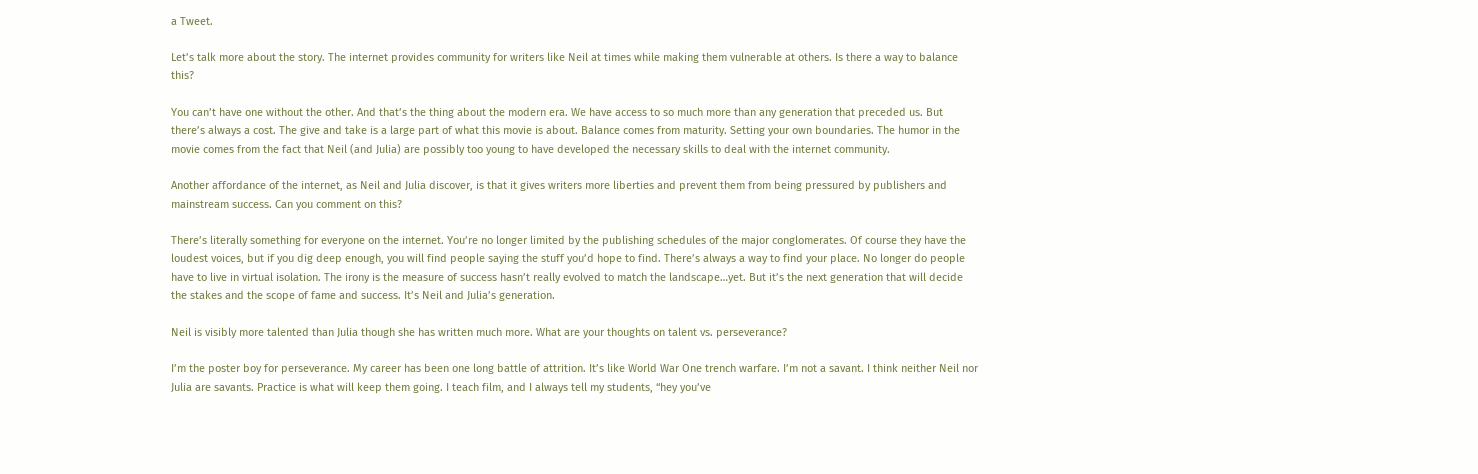a Tweet.

Let’s talk more about the story. The internet provides community for writers like Neil at times while making them vulnerable at others. Is there a way to balance this?

You can’t have one without the other. And that’s the thing about the modern era. We have access to so much more than any generation that preceded us. But there’s always a cost. The give and take is a large part of what this movie is about. Balance comes from maturity. Setting your own boundaries. The humor in the movie comes from the fact that Neil (and Julia) are possibly too young to have developed the necessary skills to deal with the internet community.

Another affordance of the internet, as Neil and Julia discover, is that it gives writers more liberties and prevent them from being pressured by publishers and mainstream success. Can you comment on this?

There’s literally something for everyone on the internet. You’re no longer limited by the publishing schedules of the major conglomerates. Of course they have the loudest voices, but if you dig deep enough, you will find people saying the stuff you’d hope to find. There’s always a way to find your place. No longer do people have to live in virtual isolation. The irony is the measure of success hasn’t really evolved to match the landscape…yet. But it’s the next generation that will decide the stakes and the scope of fame and success. It’s Neil and Julia’s generation.

Neil is visibly more talented than Julia though she has written much more. What are your thoughts on talent vs. perseverance?

I’m the poster boy for perseverance. My career has been one long battle of attrition. It’s like World War One trench warfare. I’m not a savant. I think neither Neil nor Julia are savants. Practice is what will keep them going. I teach film, and I always tell my students, “hey you’ve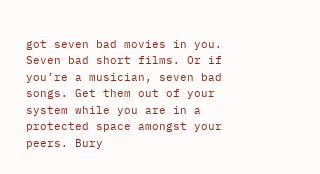got seven bad movies in you. Seven bad short films. Or if you’re a musician, seven bad songs. Get them out of your system while you are in a protected space amongst your peers. Bury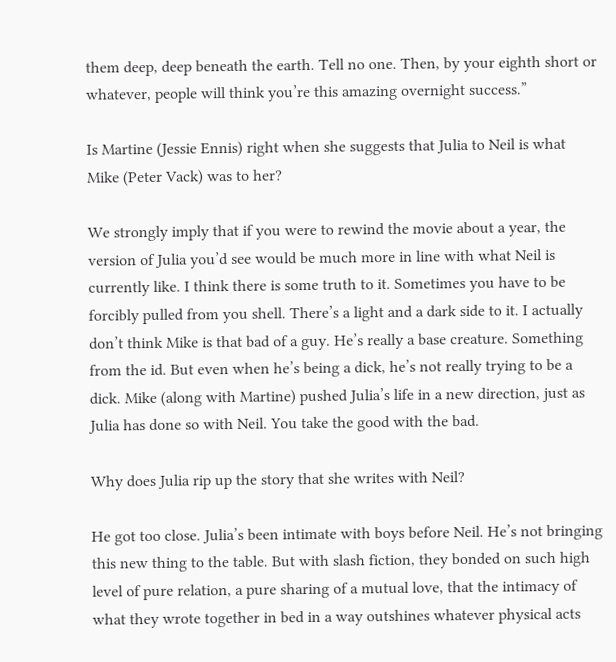them deep, deep beneath the earth. Tell no one. Then, by your eighth short or whatever, people will think you’re this amazing overnight success.”

Is Martine (Jessie Ennis) right when she suggests that Julia to Neil is what Mike (Peter Vack) was to her?

We strongly imply that if you were to rewind the movie about a year, the version of Julia you’d see would be much more in line with what Neil is currently like. I think there is some truth to it. Sometimes you have to be forcibly pulled from you shell. There’s a light and a dark side to it. I actually don’t think Mike is that bad of a guy. He’s really a base creature. Something from the id. But even when he’s being a dick, he’s not really trying to be a dick. Mike (along with Martine) pushed Julia’s life in a new direction, just as Julia has done so with Neil. You take the good with the bad.

Why does Julia rip up the story that she writes with Neil?

He got too close. Julia’s been intimate with boys before Neil. He’s not bringing this new thing to the table. But with slash fiction, they bonded on such high level of pure relation, a pure sharing of a mutual love, that the intimacy of what they wrote together in bed in a way outshines whatever physical acts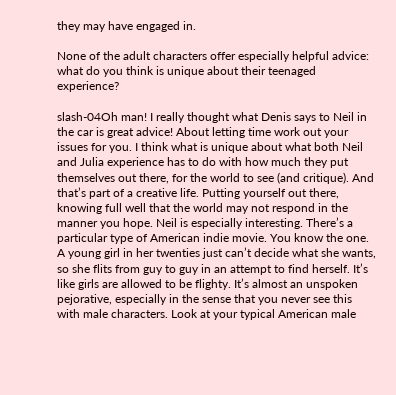they may have engaged in.

None of the adult characters offer especially helpful advice: what do you think is unique about their teenaged experience?

slash-04Oh man! I really thought what Denis says to Neil in the car is great advice! About letting time work out your issues for you. I think what is unique about what both Neil and Julia experience has to do with how much they put themselves out there, for the world to see (and critique). And that’s part of a creative life. Putting yourself out there, knowing full well that the world may not respond in the manner you hope. Neil is especially interesting. There’s a particular type of American indie movie. You know the one. A young girl in her twenties just can’t decide what she wants, so she flits from guy to guy in an attempt to find herself. It’s like girls are allowed to be flighty. It’s almost an unspoken pejorative, especially in the sense that you never see this with male characters. Look at your typical American male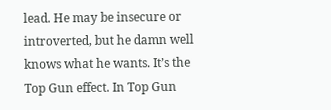lead. He may be insecure or introverted, but he damn well knows what he wants. It’s the Top Gun effect. In Top Gun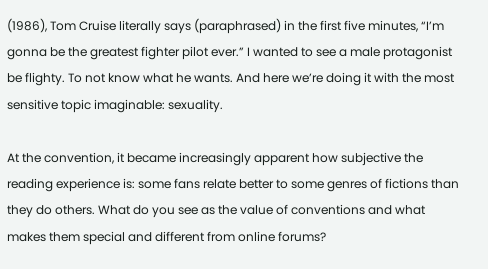(1986), Tom Cruise literally says (paraphrased) in the first five minutes, “I’m gonna be the greatest fighter pilot ever.” I wanted to see a male protagonist be flighty. To not know what he wants. And here we’re doing it with the most sensitive topic imaginable: sexuality.

At the convention, it became increasingly apparent how subjective the reading experience is: some fans relate better to some genres of fictions than they do others. What do you see as the value of conventions and what makes them special and different from online forums?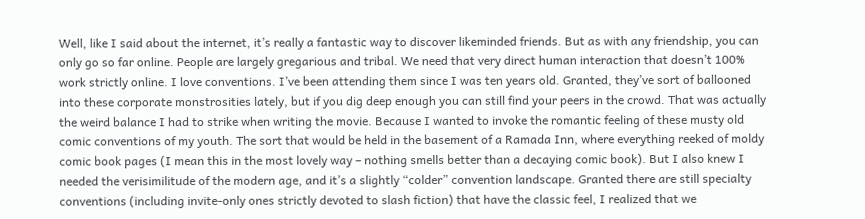Well, like I said about the internet, it’s really a fantastic way to discover likeminded friends. But as with any friendship, you can only go so far online. People are largely gregarious and tribal. We need that very direct human interaction that doesn’t 100% work strictly online. I love conventions. I’ve been attending them since I was ten years old. Granted, they’ve sort of ballooned into these corporate monstrosities lately, but if you dig deep enough you can still find your peers in the crowd. That was actually the weird balance I had to strike when writing the movie. Because I wanted to invoke the romantic feeling of these musty old comic conventions of my youth. The sort that would be held in the basement of a Ramada Inn, where everything reeked of moldy comic book pages (I mean this in the most lovely way – nothing smells better than a decaying comic book). But I also knew I needed the verisimilitude of the modern age, and it’s a slightly “colder” convention landscape. Granted there are still specialty conventions (including invite-only ones strictly devoted to slash fiction) that have the classic feel, I realized that we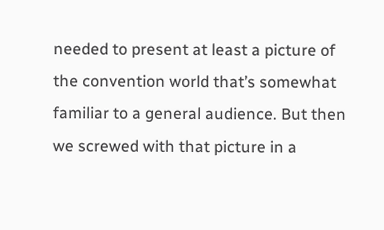needed to present at least a picture of the convention world that’s somewhat familiar to a general audience. But then we screwed with that picture in a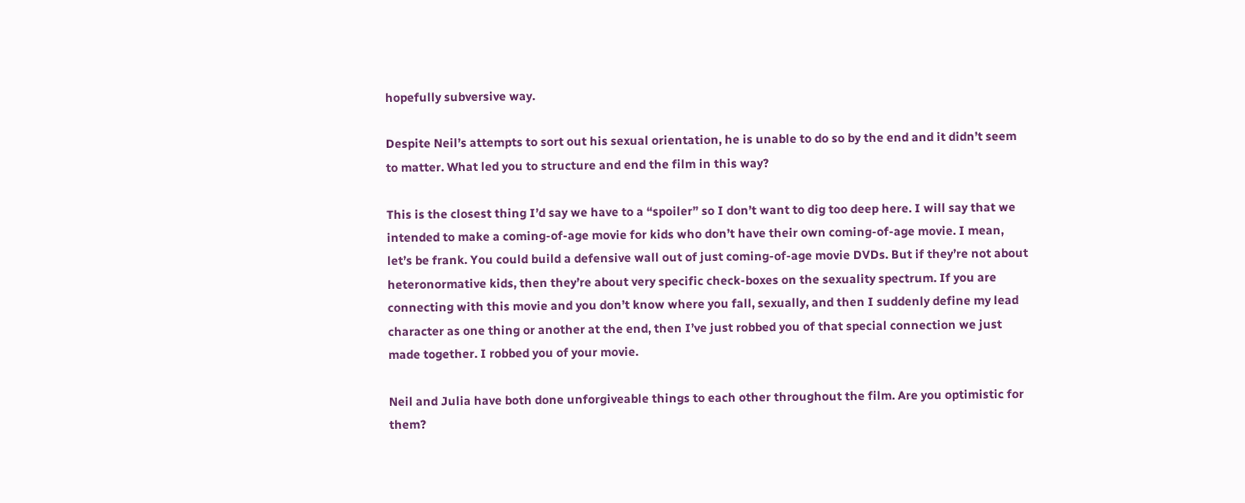hopefully subversive way.

Despite Neil’s attempts to sort out his sexual orientation, he is unable to do so by the end and it didn’t seem to matter. What led you to structure and end the film in this way?

This is the closest thing I’d say we have to a “spoiler” so I don’t want to dig too deep here. I will say that we intended to make a coming-of-age movie for kids who don’t have their own coming-of-age movie. I mean, let’s be frank. You could build a defensive wall out of just coming-of-age movie DVDs. But if they’re not about heteronormative kids, then they’re about very specific check-boxes on the sexuality spectrum. If you are connecting with this movie and you don’t know where you fall, sexually, and then I suddenly define my lead character as one thing or another at the end, then I’ve just robbed you of that special connection we just made together. I robbed you of your movie.

Neil and Julia have both done unforgiveable things to each other throughout the film. Are you optimistic for them?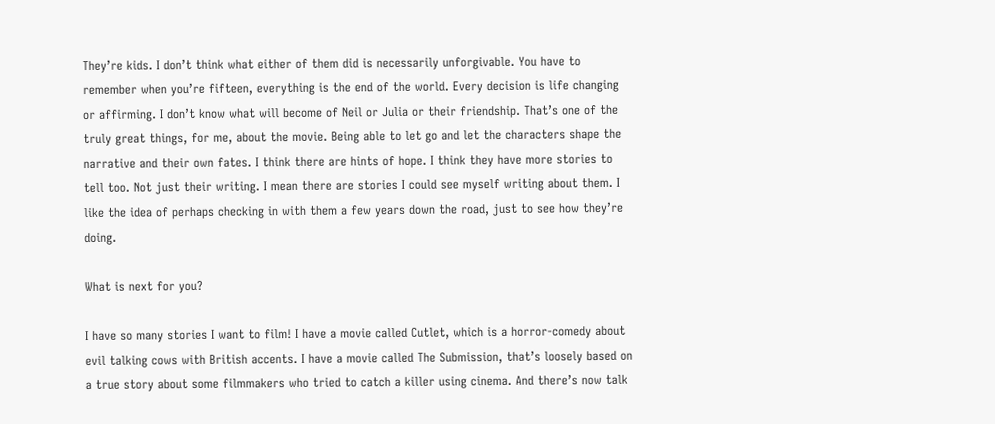They’re kids. I don’t think what either of them did is necessarily unforgivable. You have to remember when you’re fifteen, everything is the end of the world. Every decision is life changing or affirming. I don’t know what will become of Neil or Julia or their friendship. That’s one of the truly great things, for me, about the movie. Being able to let go and let the characters shape the narrative and their own fates. I think there are hints of hope. I think they have more stories to tell too. Not just their writing. I mean there are stories I could see myself writing about them. I like the idea of perhaps checking in with them a few years down the road, just to see how they’re doing.

What is next for you?

I have so many stories I want to film! I have a movie called Cutlet, which is a horror-comedy about evil talking cows with British accents. I have a movie called The Submission, that’s loosely based on a true story about some filmmakers who tried to catch a killer using cinema. And there’s now talk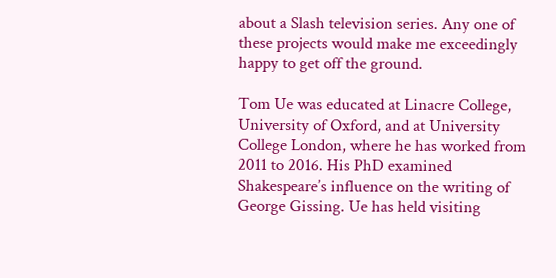about a Slash television series. Any one of these projects would make me exceedingly happy to get off the ground.

Tom Ue was educated at Linacre College, University of Oxford, and at University College London, where he has worked from 2011 to 2016. His PhD examined Shakespeare’s influence on the writing of George Gissing. Ue has held visiting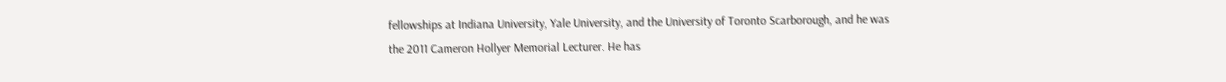fellowships at Indiana University, Yale University, and the University of Toronto Scarborough, and he was the 2011 Cameron Hollyer Memorial Lecturer. He has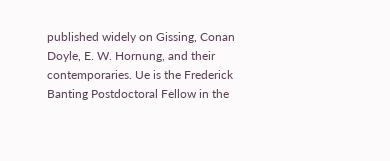published widely on Gissing, Conan Doyle, E. W. Hornung, and their contemporaries. Ue is the Frederick Banting Postdoctoral Fellow in the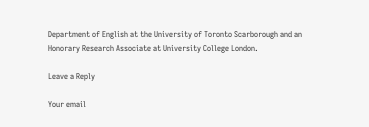Department of English at the University of Toronto Scarborough and an Honorary Research Associate at University College London.

Leave a Reply

Your email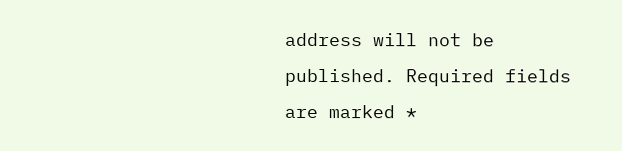address will not be published. Required fields are marked *